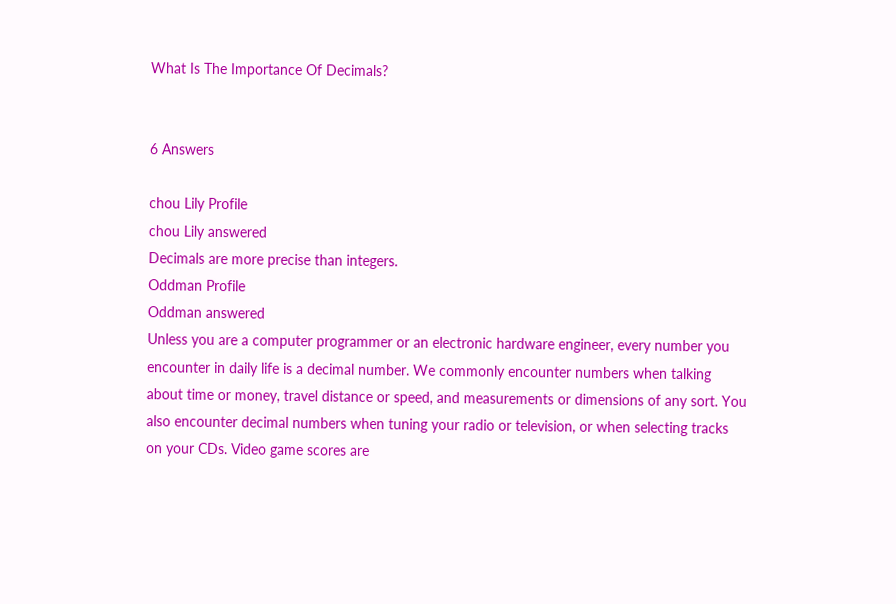What Is The Importance Of Decimals?


6 Answers

chou Lily Profile
chou Lily answered
Decimals are more precise than integers.
Oddman Profile
Oddman answered
Unless you are a computer programmer or an electronic hardware engineer, every number you encounter in daily life is a decimal number. We commonly encounter numbers when talking about time or money, travel distance or speed, and measurements or dimensions of any sort. You also encounter decimal numbers when tuning your radio or television, or when selecting tracks on your CDs. Video game scores are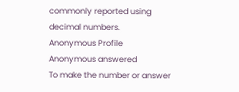commonly reported using decimal numbers.
Anonymous Profile
Anonymous answered
To make the number or answer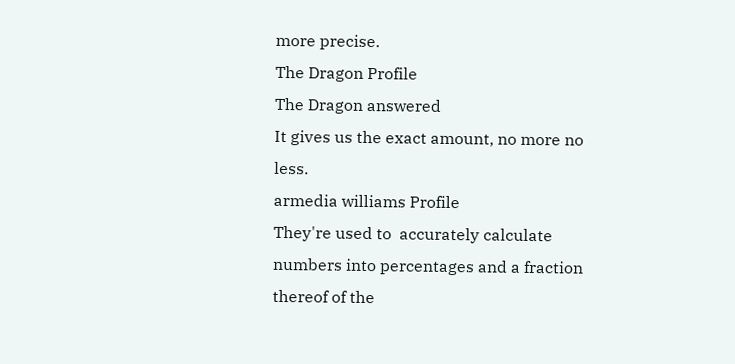more precise.
The Dragon Profile
The Dragon answered
It gives us the exact amount, no more no less.
armedia williams Profile
They're used to  accurately calculate numbers into percentages and a fraction thereof of the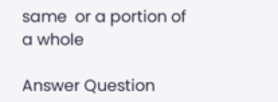same  or a portion of a whole

Answer Question